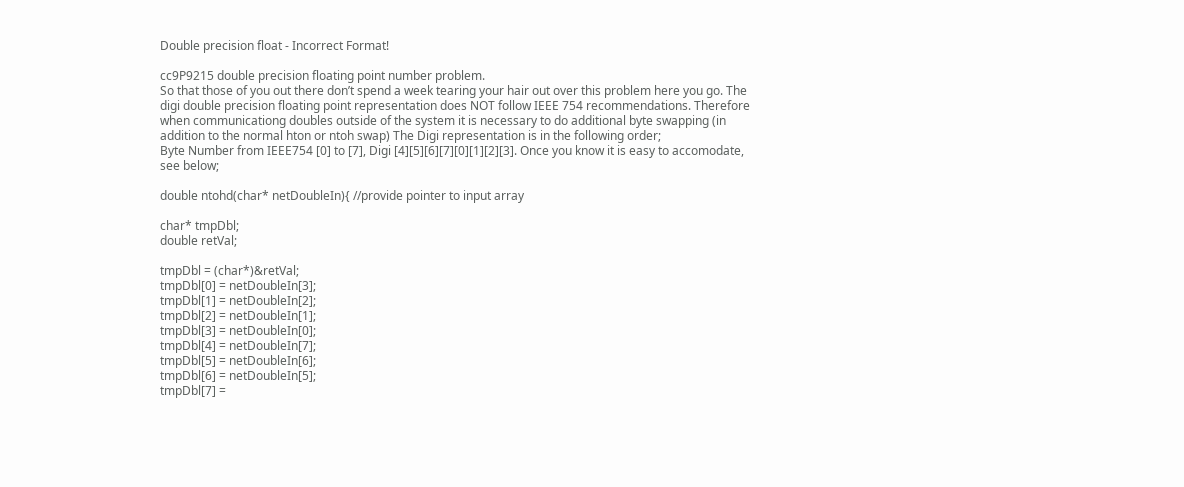Double precision float - Incorrect Format!

cc9P9215 double precision floating point number problem.
So that those of you out there don’t spend a week tearing your hair out over this problem here you go. The digi double precision floating point representation does NOT follow IEEE 754 recommendations. Therefore when communicationg doubles outside of the system it is necessary to do additional byte swapping (in addition to the normal hton or ntoh swap) The Digi representation is in the following order;
Byte Number from IEEE754 [0] to [7], Digi [4][5][6][7][0][1][2][3]. Once you know it is easy to accomodate, see below;

double ntohd(char* netDoubleIn){ //provide pointer to input array

char* tmpDbl;
double retVal;

tmpDbl = (char*)&retVal;
tmpDbl[0] = netDoubleIn[3];
tmpDbl[1] = netDoubleIn[2];
tmpDbl[2] = netDoubleIn[1];
tmpDbl[3] = netDoubleIn[0];
tmpDbl[4] = netDoubleIn[7];
tmpDbl[5] = netDoubleIn[6];
tmpDbl[6] = netDoubleIn[5];
tmpDbl[7] =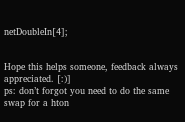netDoubleIn[4];


Hope this helps someone, feedback always appreciated. [:)]
ps: don’t forgot you need to do the same swap for a hton